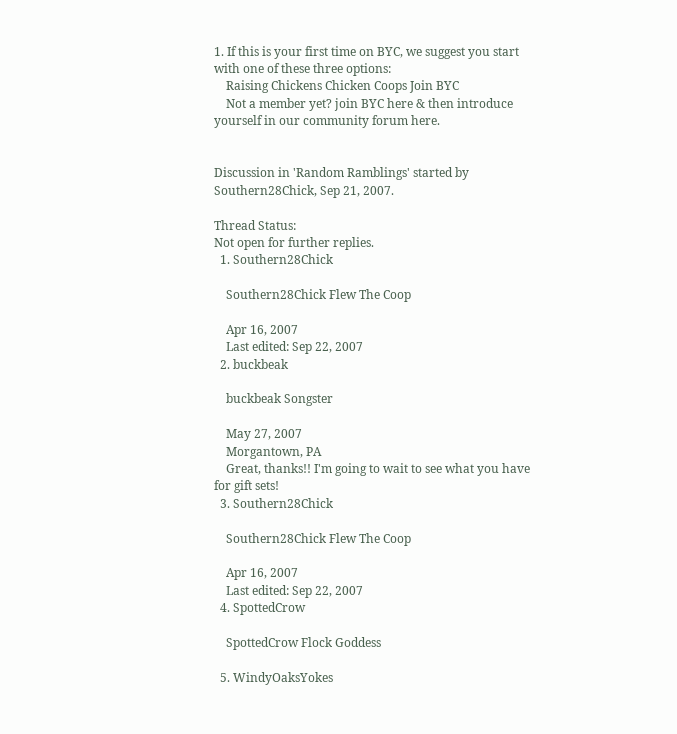1. If this is your first time on BYC, we suggest you start with one of these three options:
    Raising Chickens Chicken Coops Join BYC
    Not a member yet? join BYC here & then introduce yourself in our community forum here.


Discussion in 'Random Ramblings' started by Southern28Chick, Sep 21, 2007.

Thread Status:
Not open for further replies.
  1. Southern28Chick

    Southern28Chick Flew The Coop

    Apr 16, 2007
    Last edited: Sep 22, 2007
  2. buckbeak

    buckbeak Songster

    May 27, 2007
    Morgantown, PA
    Great, thanks!! I'm going to wait to see what you have for gift sets!
  3. Southern28Chick

    Southern28Chick Flew The Coop

    Apr 16, 2007
    Last edited: Sep 22, 2007
  4. SpottedCrow

    SpottedCrow Flock Goddess

  5. WindyOaksYokes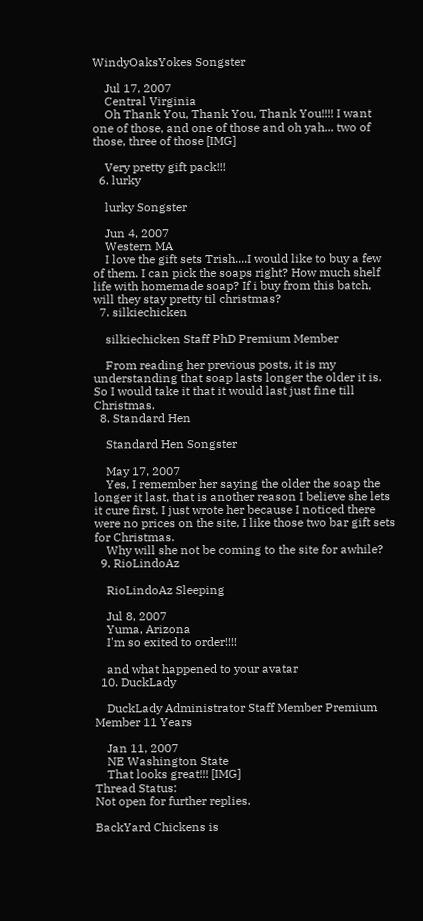WindyOaksYokes Songster

    Jul 17, 2007
    Central Virginia
    Oh Thank You, Thank You, Thank You!!!! I want one of those, and one of those and oh yah... two of those, three of those [IMG]

    Very pretty gift pack!!!
  6. lurky

    lurky Songster

    Jun 4, 2007
    Western MA
    I love the gift sets Trish....I would like to buy a few of them. I can pick the soaps right? How much shelf life with homemade soap? If i buy from this batch, will they stay pretty til christmas?
  7. silkiechicken

    silkiechicken Staff PhD Premium Member

    From reading her previous posts, it is my understanding that soap lasts longer the older it is. So I would take it that it would last just fine till Christmas.
  8. Standard Hen

    Standard Hen Songster

    May 17, 2007
    Yes, I remember her saying the older the soap the longer it last, that is another reason I believe she lets it cure first. I just wrote her because I noticed there were no prices on the site, I like those two bar gift sets for Christmas.
    Why will she not be coming to the site for awhile?
  9. RioLindoAz

    RioLindoAz Sleeping

    Jul 8, 2007
    Yuma, Arizona
    I'm so exited to order!!!!

    and what happened to your avatar
  10. DuckLady

    DuckLady Administrator Staff Member Premium Member 11 Years

    Jan 11, 2007
    NE Washington State
    That looks great!!! [IMG]
Thread Status:
Not open for further replies.

BackYard Chickens is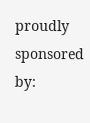proudly sponsored by: